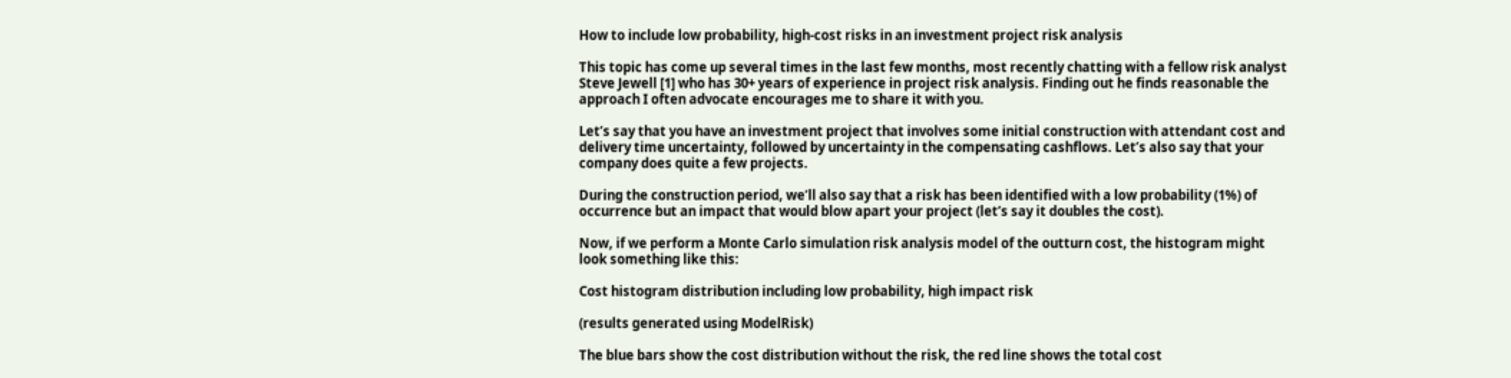How to include low probability, high-cost risks in an investment project risk analysis

This topic has come up several times in the last few months, most recently chatting with a fellow risk analyst Steve Jewell [1] who has 30+ years of experience in project risk analysis. Finding out he finds reasonable the approach I often advocate encourages me to share it with you.

Let’s say that you have an investment project that involves some initial construction with attendant cost and delivery time uncertainty, followed by uncertainty in the compensating cashflows. Let’s also say that your company does quite a few projects.

During the construction period, we’ll also say that a risk has been identified with a low probability (1%) of occurrence but an impact that would blow apart your project (let’s say it doubles the cost).

Now, if we perform a Monte Carlo simulation risk analysis model of the outturn cost, the histogram might look something like this:

Cost histogram distribution including low probability, high impact risk

(results generated using ModelRisk)

The blue bars show the cost distribution without the risk, the red line shows the total cost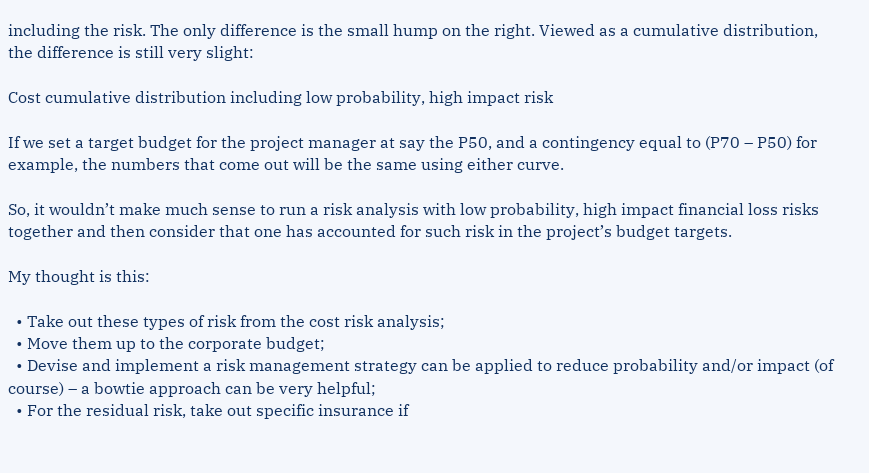including the risk. The only difference is the small hump on the right. Viewed as a cumulative distribution, the difference is still very slight:

Cost cumulative distribution including low probability, high impact risk

If we set a target budget for the project manager at say the P50, and a contingency equal to (P70 – P50) for example, the numbers that come out will be the same using either curve.

So, it wouldn’t make much sense to run a risk analysis with low probability, high impact financial loss risks together and then consider that one has accounted for such risk in the project’s budget targets.

My thought is this:

  • Take out these types of risk from the cost risk analysis;
  • Move them up to the corporate budget;
  • Devise and implement a risk management strategy can be applied to reduce probability and/or impact (of course) – a bowtie approach can be very helpful;
  • For the residual risk, take out specific insurance if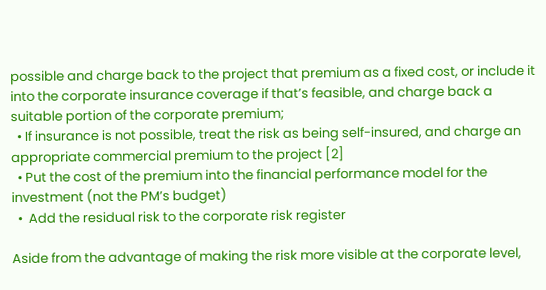possible and charge back to the project that premium as a fixed cost, or include it into the corporate insurance coverage if that’s feasible, and charge back a suitable portion of the corporate premium;
  • If insurance is not possible, treat the risk as being self-insured, and charge an appropriate commercial premium to the project [2]
  • Put the cost of the premium into the financial performance model for the investment (not the PM’s budget)
  •  Add the residual risk to the corporate risk register

Aside from the advantage of making the risk more visible at the corporate level,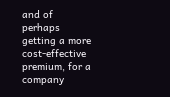and of perhaps getting a more cost-effective premium, for a company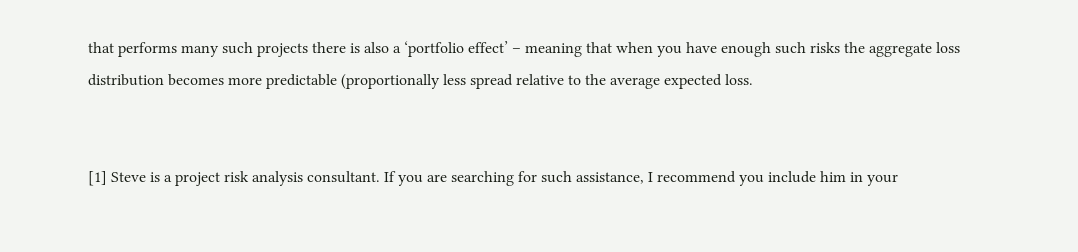that performs many such projects there is also a ‘portfolio effect’ – meaning that when you have enough such risks the aggregate loss distribution becomes more predictable (proportionally less spread relative to the average expected loss.


[1] Steve is a project risk analysis consultant. If you are searching for such assistance, I recommend you include him in your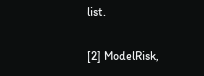list.

[2] ModelRisk,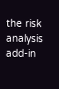the risk analysis add-in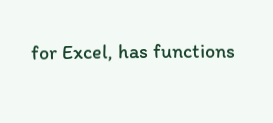for Excel, has functions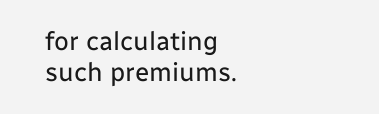for calculating such premiums.